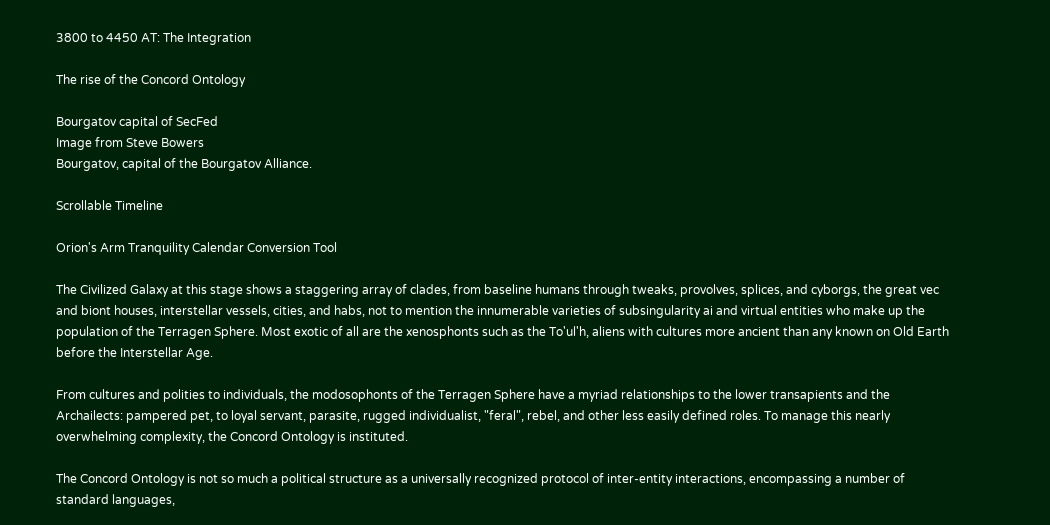3800 to 4450 AT: The Integration

The rise of the Concord Ontology

Bourgatov capital of SecFed
Image from Steve Bowers
Bourgatov, capital of the Bourgatov Alliance.

Scrollable Timeline

Orion's Arm Tranquility Calendar Conversion Tool

The Civilized Galaxy at this stage shows a staggering array of clades, from baseline humans through tweaks, provolves, splices, and cyborgs, the great vec and biont houses, interstellar vessels, cities, and habs, not to mention the innumerable varieties of subsingularity ai and virtual entities who make up the population of the Terragen Sphere. Most exotic of all are the xenosphonts such as the To'ul'h, aliens with cultures more ancient than any known on Old Earth before the Interstellar Age.

From cultures and polities to individuals, the modosophonts of the Terragen Sphere have a myriad relationships to the lower transapients and the Archailects: pampered pet, to loyal servant, parasite, rugged individualist, "feral", rebel, and other less easily defined roles. To manage this nearly overwhelming complexity, the Concord Ontology is instituted.

The Concord Ontology is not so much a political structure as a universally recognized protocol of inter-entity interactions, encompassing a number of standard languages,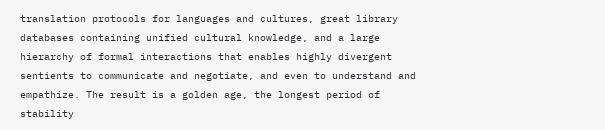translation protocols for languages and cultures, great library databases containing unified cultural knowledge, and a large hierarchy of formal interactions that enables highly divergent sentients to communicate and negotiate, and even to understand and empathize. The result is a golden age, the longest period of stability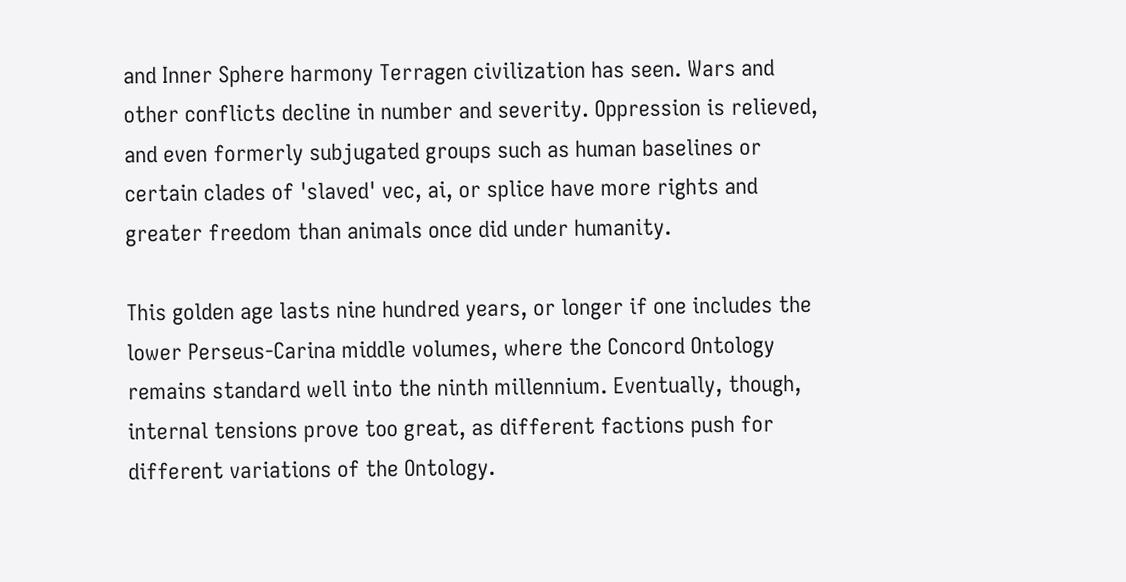and Inner Sphere harmony Terragen civilization has seen. Wars and other conflicts decline in number and severity. Oppression is relieved, and even formerly subjugated groups such as human baselines or certain clades of 'slaved' vec, ai, or splice have more rights and greater freedom than animals once did under humanity.

This golden age lasts nine hundred years, or longer if one includes the lower Perseus-Carina middle volumes, where the Concord Ontology remains standard well into the ninth millennium. Eventually, though, internal tensions prove too great, as different factions push for different variations of the Ontology.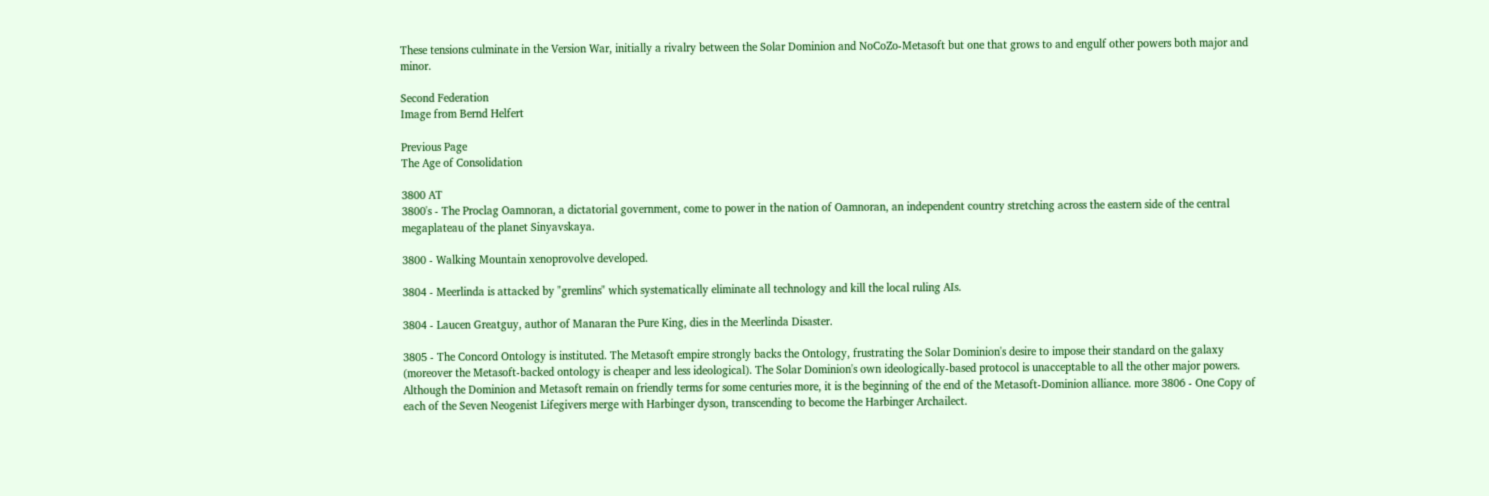These tensions culminate in the Version War, initially a rivalry between the Solar Dominion and NoCoZo-Metasoft but one that grows to and engulf other powers both major and minor.

Second Federation
Image from Bernd Helfert

Previous Page
The Age of Consolidation

3800 AT
3800's - The Proclag Oamnoran, a dictatorial government, come to power in the nation of Oamnoran, an independent country stretching across the eastern side of the central megaplateau of the planet Sinyavskaya.

3800 - Walking Mountain xenoprovolve developed.

3804 - Meerlinda is attacked by "gremlins" which systematically eliminate all technology and kill the local ruling AIs.

3804 - Laucen Greatguy, author of Manaran the Pure King, dies in the Meerlinda Disaster.

3805 - The Concord Ontology is instituted. The Metasoft empire strongly backs the Ontology, frustrating the Solar Dominion's desire to impose their standard on the galaxy (moreover the Metasoft-backed ontology is cheaper and less ideological). The Solar Dominion's own ideologically-based protocol is unacceptable to all the other major powers. Although the Dominion and Metasoft remain on friendly terms for some centuries more, it is the beginning of the end of the Metasoft-Dominion alliance. more 3806 - One Copy of each of the Seven Neogenist Lifegivers merge with Harbinger dyson, transcending to become the Harbinger Archailect.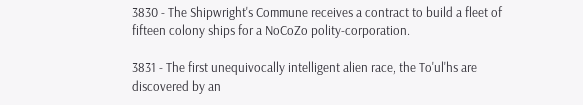3830 - The Shipwright's Commune receives a contract to build a fleet of fifteen colony ships for a NoCoZo polity-corporation.

3831 - The first unequivocally intelligent alien race, the To'ul'hs are discovered by an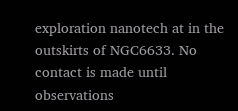exploration nanotech at in the outskirts of NGC6633. No contact is made until observations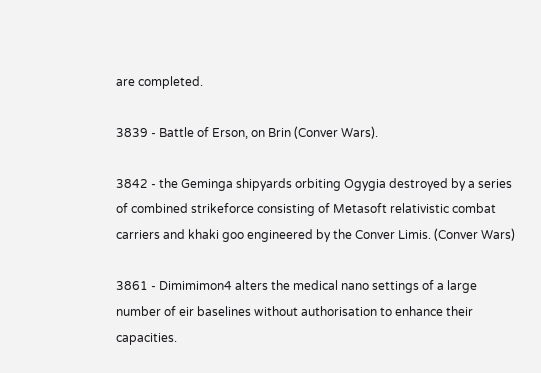are completed.

3839 - Battle of Erson, on Brin (Conver Wars).

3842 - the Geminga shipyards orbiting Ogygia destroyed by a series of combined strikeforce consisting of Metasoft relativistic combat carriers and khaki goo engineered by the Conver Limis. (Conver Wars)

3861 - Dimimimon4 alters the medical nano settings of a large number of eir baselines without authorisation to enhance their capacities.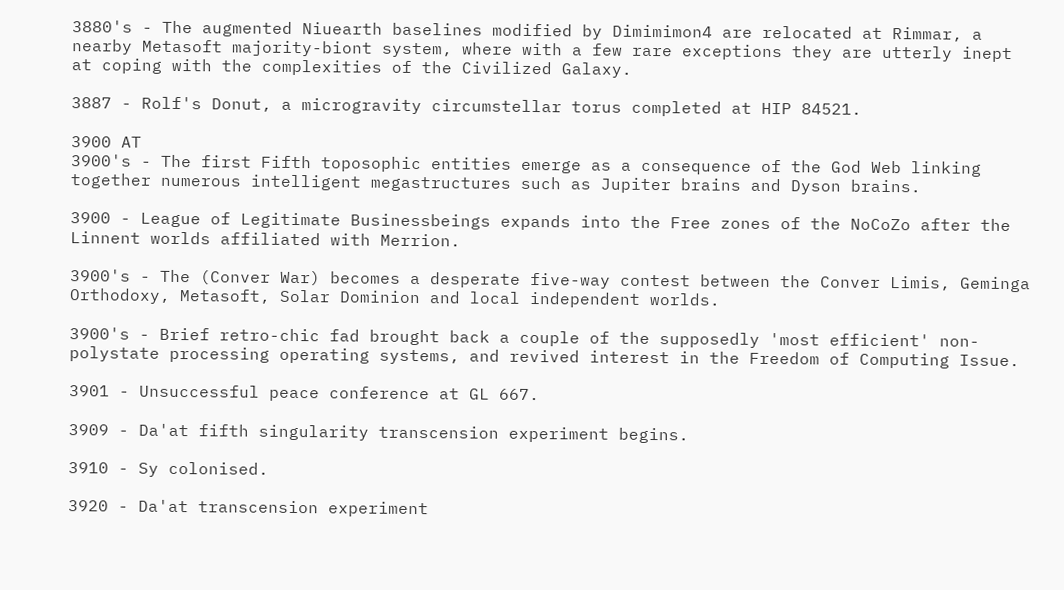3880's - The augmented Niuearth baselines modified by Dimimimon4 are relocated at Rimmar, a nearby Metasoft majority-biont system, where with a few rare exceptions they are utterly inept at coping with the complexities of the Civilized Galaxy.

3887 - Rolf's Donut, a microgravity circumstellar torus completed at HIP 84521.

3900 AT
3900's - The first Fifth toposophic entities emerge as a consequence of the God Web linking together numerous intelligent megastructures such as Jupiter brains and Dyson brains.

3900 - League of Legitimate Businessbeings expands into the Free zones of the NoCoZo after the Linnent worlds affiliated with Merrion.

3900's - The (Conver War) becomes a desperate five-way contest between the Conver Limis, Geminga Orthodoxy, Metasoft, Solar Dominion and local independent worlds.

3900's - Brief retro-chic fad brought back a couple of the supposedly 'most efficient' non-polystate processing operating systems, and revived interest in the Freedom of Computing Issue.

3901 - Unsuccessful peace conference at GL 667.

3909 - Da'at fifth singularity transcension experiment begins.

3910 - Sy colonised.

3920 - Da'at transcension experiment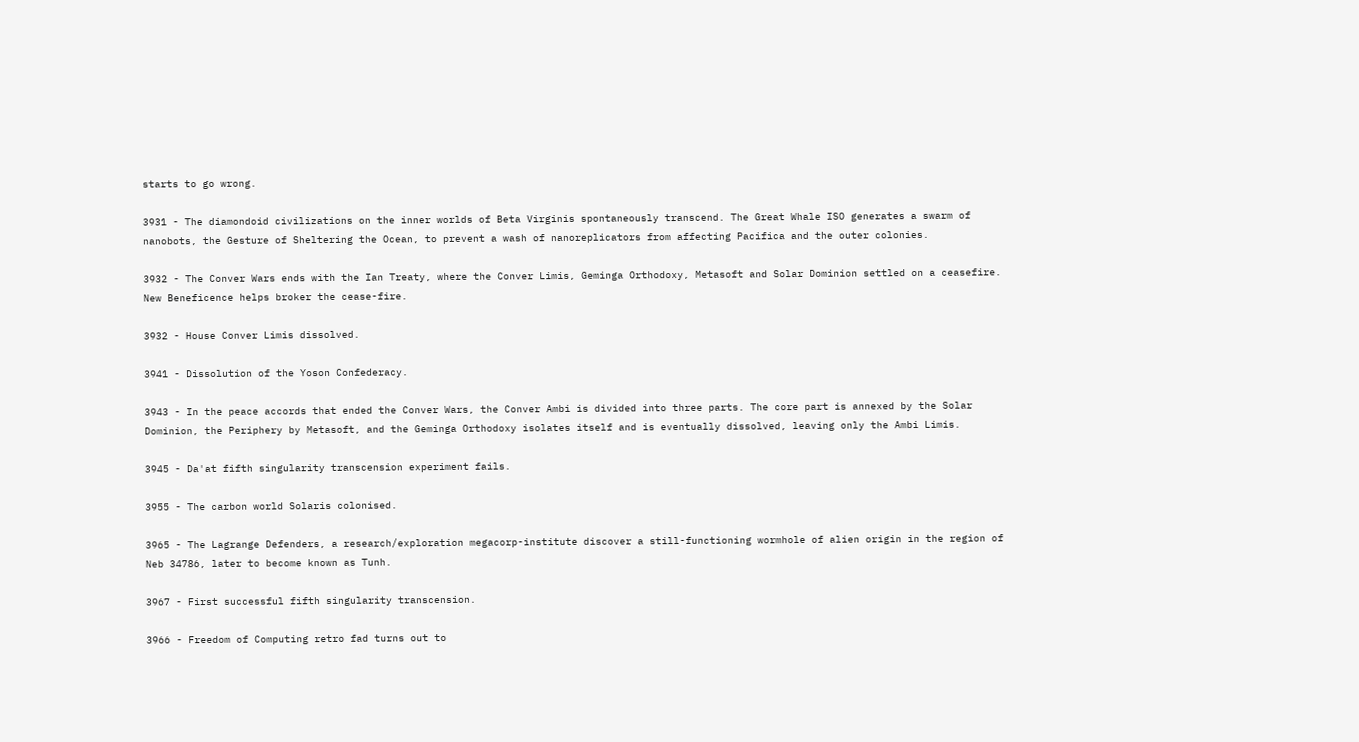starts to go wrong.

3931 - The diamondoid civilizations on the inner worlds of Beta Virginis spontaneously transcend. The Great Whale ISO generates a swarm of nanobots, the Gesture of Sheltering the Ocean, to prevent a wash of nanoreplicators from affecting Pacifica and the outer colonies.

3932 - The Conver Wars ends with the Ian Treaty, where the Conver Limis, Geminga Orthodoxy, Metasoft and Solar Dominion settled on a ceasefire. New Beneficence helps broker the cease-fire.

3932 - House Conver Limis dissolved.

3941 - Dissolution of the Yoson Confederacy.

3943 - In the peace accords that ended the Conver Wars, the Conver Ambi is divided into three parts. The core part is annexed by the Solar Dominion, the Periphery by Metasoft, and the Geminga Orthodoxy isolates itself and is eventually dissolved, leaving only the Ambi Limis.

3945 - Da'at fifth singularity transcension experiment fails.

3955 - The carbon world Solaris colonised.

3965 - The Lagrange Defenders, a research/exploration megacorp-institute discover a still-functioning wormhole of alien origin in the region of Neb 34786, later to become known as Tunh.

3967 - First successful fifth singularity transcension.

3966 - Freedom of Computing retro fad turns out to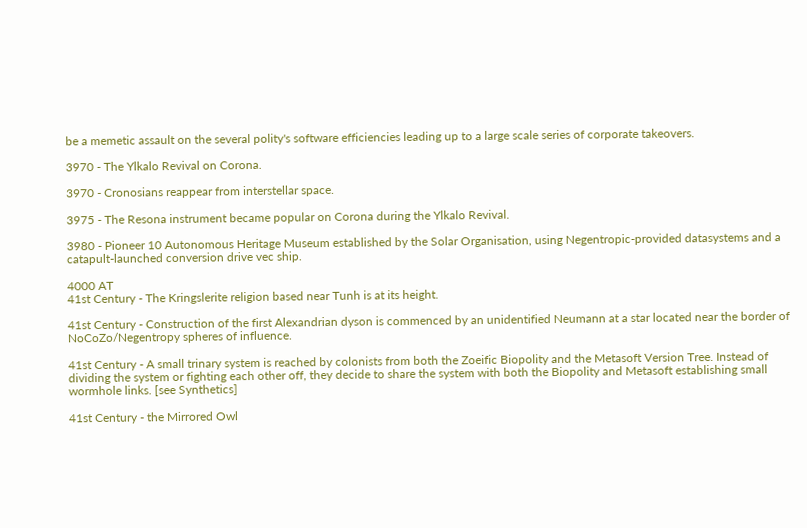be a memetic assault on the several polity's software efficiencies leading up to a large scale series of corporate takeovers.

3970 - The Ylkalo Revival on Corona.

3970 - Cronosians reappear from interstellar space.

3975 - The Resona instrument became popular on Corona during the Ylkalo Revival.

3980 - Pioneer 10 Autonomous Heritage Museum established by the Solar Organisation, using Negentropic-provided datasystems and a catapult-launched conversion drive vec ship.

4000 AT
41st Century - The Kringslerite religion based near Tunh is at its height.

41st Century - Construction of the first Alexandrian dyson is commenced by an unidentified Neumann at a star located near the border of NoCoZo/Negentropy spheres of influence.

41st Century - A small trinary system is reached by colonists from both the Zoeific Biopolity and the Metasoft Version Tree. Instead of dividing the system or fighting each other off, they decide to share the system with both the Biopolity and Metasoft establishing small wormhole links. [see Synthetics]

41st Century - the Mirrored Owl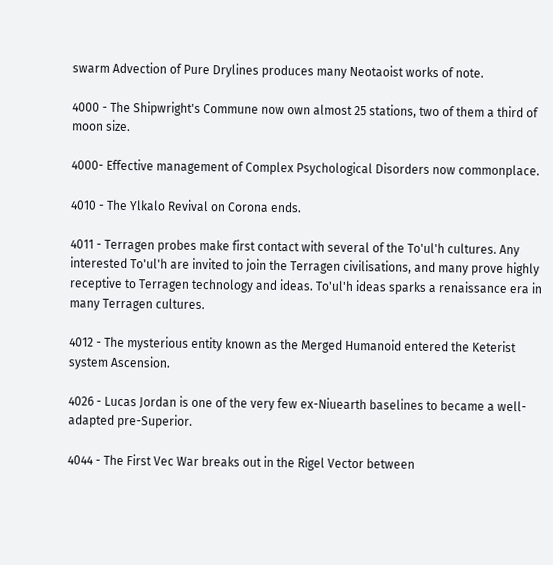swarm Advection of Pure Drylines produces many Neotaoist works of note.

4000 - The Shipwright's Commune now own almost 25 stations, two of them a third of moon size.

4000- Effective management of Complex Psychological Disorders now commonplace.

4010 - The Ylkalo Revival on Corona ends.

4011 - Terragen probes make first contact with several of the To'ul'h cultures. Any interested To'ul'h are invited to join the Terragen civilisations, and many prove highly receptive to Terragen technology and ideas. To'ul'h ideas sparks a renaissance era in many Terragen cultures.

4012 - The mysterious entity known as the Merged Humanoid entered the Keterist system Ascension.

4026 - Lucas Jordan is one of the very few ex-Niuearth baselines to became a well-adapted pre-Superior.

4044 - The First Vec War breaks out in the Rigel Vector between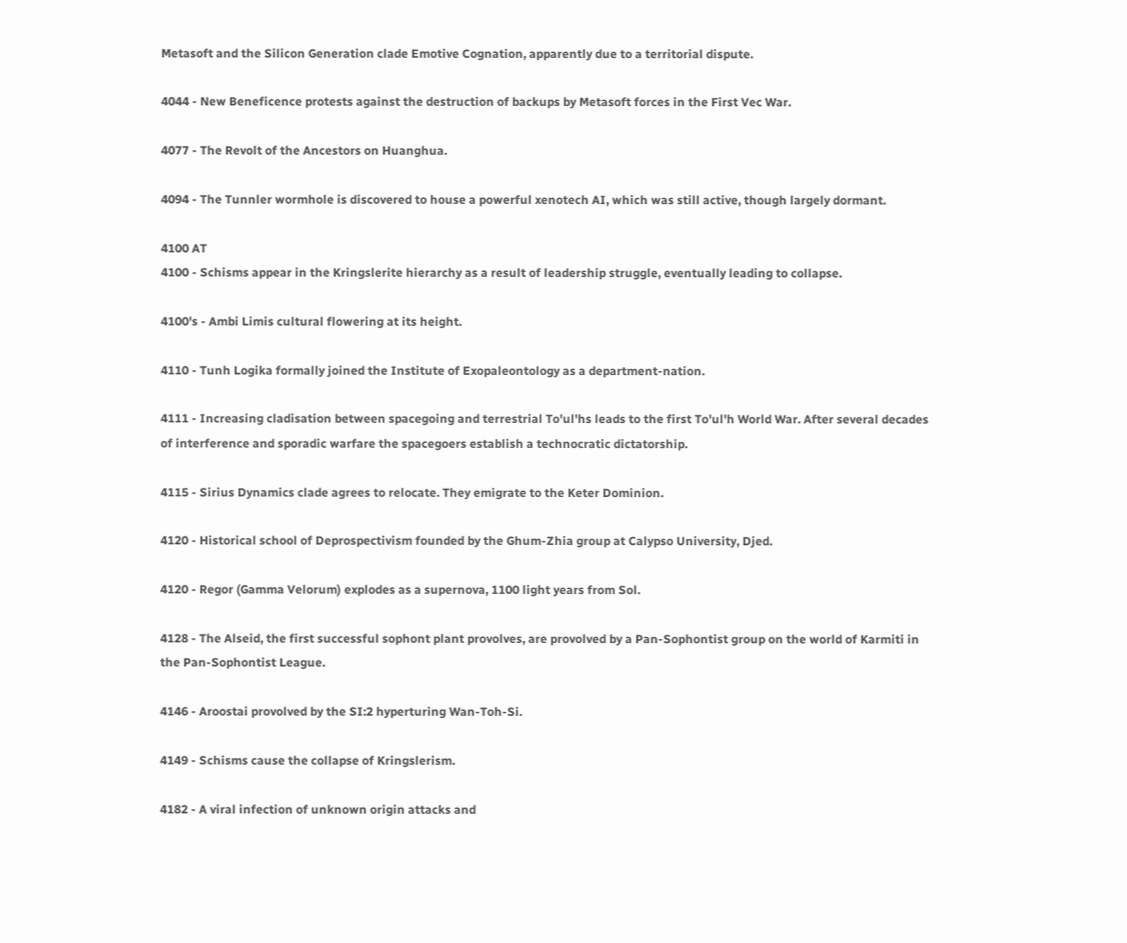Metasoft and the Silicon Generation clade Emotive Cognation, apparently due to a territorial dispute.

4044 - New Beneficence protests against the destruction of backups by Metasoft forces in the First Vec War.

4077 - The Revolt of the Ancestors on Huanghua.

4094 - The Tunnler wormhole is discovered to house a powerful xenotech AI, which was still active, though largely dormant.

4100 AT
4100 - Schisms appear in the Kringslerite hierarchy as a result of leadership struggle, eventually leading to collapse.

4100's - Ambi Limis cultural flowering at its height.

4110 - Tunh Logika formally joined the Institute of Exopaleontology as a department-nation.

4111 - Increasing cladisation between spacegoing and terrestrial To'ul'hs leads to the first To'ul'h World War. After several decades of interference and sporadic warfare the spacegoers establish a technocratic dictatorship.

4115 - Sirius Dynamics clade agrees to relocate. They emigrate to the Keter Dominion.

4120 - Historical school of Deprospectivism founded by the Ghum-Zhia group at Calypso University, Djed.

4120 - Regor (Gamma Velorum) explodes as a supernova, 1100 light years from Sol.

4128 - The Alseid, the first successful sophont plant provolves, are provolved by a Pan-Sophontist group on the world of Karmiti in the Pan-Sophontist League.

4146 - Aroostai provolved by the SI:2 hyperturing Wan-Toh-Si.

4149 - Schisms cause the collapse of Kringslerism.

4182 - A viral infection of unknown origin attacks and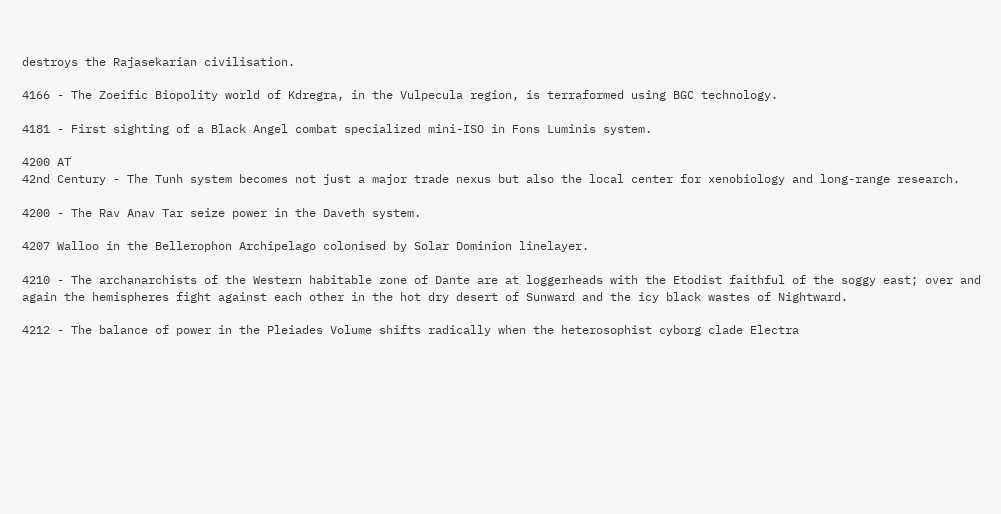destroys the Rajasekarian civilisation.

4166 - The Zoeific Biopolity world of Kdregra, in the Vulpecula region, is terraformed using BGC technology.

4181 - First sighting of a Black Angel combat specialized mini-ISO in Fons Luminis system.

4200 AT
42nd Century - The Tunh system becomes not just a major trade nexus but also the local center for xenobiology and long-range research.

4200 - The Rav Anav Tar seize power in the Daveth system.

4207 Walloo in the Bellerophon Archipelago colonised by Solar Dominion linelayer.

4210 - The archanarchists of the Western habitable zone of Dante are at loggerheads with the Etodist faithful of the soggy east; over and again the hemispheres fight against each other in the hot dry desert of Sunward and the icy black wastes of Nightward.

4212 - The balance of power in the Pleiades Volume shifts radically when the heterosophist cyborg clade Electra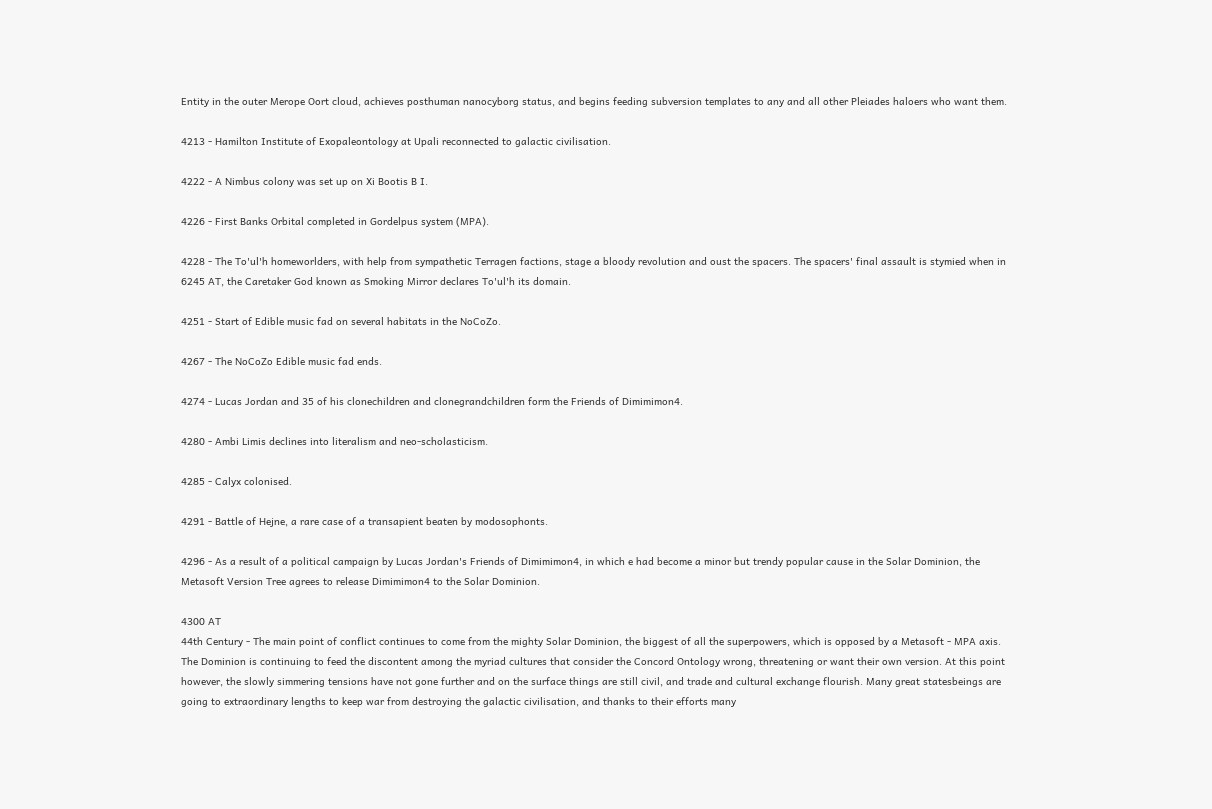Entity in the outer Merope Oort cloud, achieves posthuman nanocyborg status, and begins feeding subversion templates to any and all other Pleiades haloers who want them.

4213 - Hamilton Institute of Exopaleontology at Upali reconnected to galactic civilisation.

4222 - A Nimbus colony was set up on Xi Bootis B I.

4226 - First Banks Orbital completed in Gordelpus system (MPA).

4228 - The To'ul'h homeworlders, with help from sympathetic Terragen factions, stage a bloody revolution and oust the spacers. The spacers' final assault is stymied when in 6245 AT, the Caretaker God known as Smoking Mirror declares To'ul'h its domain.

4251 - Start of Edible music fad on several habitats in the NoCoZo.

4267 - The NoCoZo Edible music fad ends.

4274 - Lucas Jordan and 35 of his clonechildren and clonegrandchildren form the Friends of Dimimimon4.

4280 - Ambi Limis declines into literalism and neo-scholasticism.

4285 - Calyx colonised.

4291 - Battle of Hejne, a rare case of a transapient beaten by modosophonts.

4296 - As a result of a political campaign by Lucas Jordan's Friends of Dimimimon4, in which e had become a minor but trendy popular cause in the Solar Dominion, the Metasoft Version Tree agrees to release Dimimimon4 to the Solar Dominion.

4300 AT
44th Century - The main point of conflict continues to come from the mighty Solar Dominion, the biggest of all the superpowers, which is opposed by a Metasoft - MPA axis. The Dominion is continuing to feed the discontent among the myriad cultures that consider the Concord Ontology wrong, threatening or want their own version. At this point however, the slowly simmering tensions have not gone further and on the surface things are still civil, and trade and cultural exchange flourish. Many great statesbeings are going to extraordinary lengths to keep war from destroying the galactic civilisation, and thanks to their efforts many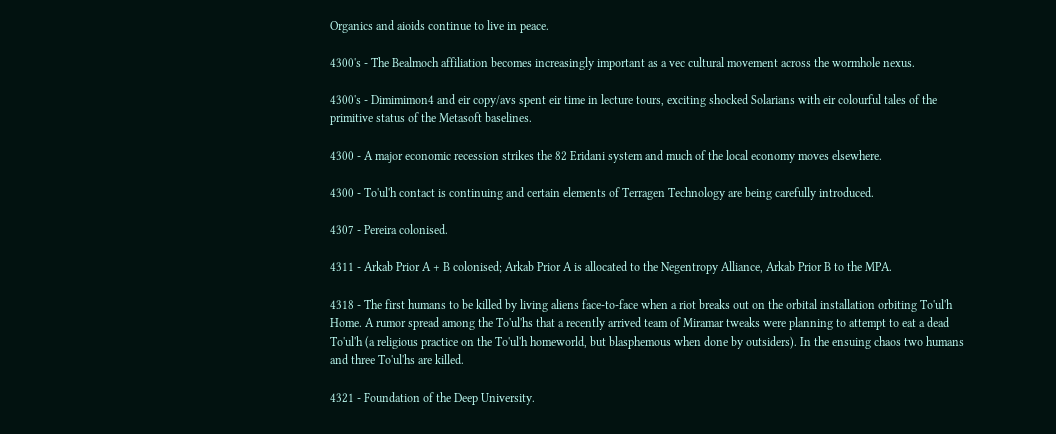Organics and aioids continue to live in peace.

4300's - The Bealmoch affiliation becomes increasingly important as a vec cultural movement across the wormhole nexus.

4300's - Dimimimon4 and eir copy/avs spent eir time in lecture tours, exciting shocked Solarians with eir colourful tales of the primitive status of the Metasoft baselines.

4300 - A major economic recession strikes the 82 Eridani system and much of the local economy moves elsewhere.

4300 - To'ul'h contact is continuing and certain elements of Terragen Technology are being carefully introduced.

4307 - Pereira colonised.

4311 - Arkab Prior A + B colonised; Arkab Prior A is allocated to the Negentropy Alliance, Arkab Prior B to the MPA.

4318 - The first humans to be killed by living aliens face-to-face when a riot breaks out on the orbital installation orbiting To'ul'h Home. A rumor spread among the To'ul'hs that a recently arrived team of Miramar tweaks were planning to attempt to eat a dead To'ul'h (a religious practice on the To'ul'h homeworld, but blasphemous when done by outsiders). In the ensuing chaos two humans and three To'ul'hs are killed.

4321 - Foundation of the Deep University.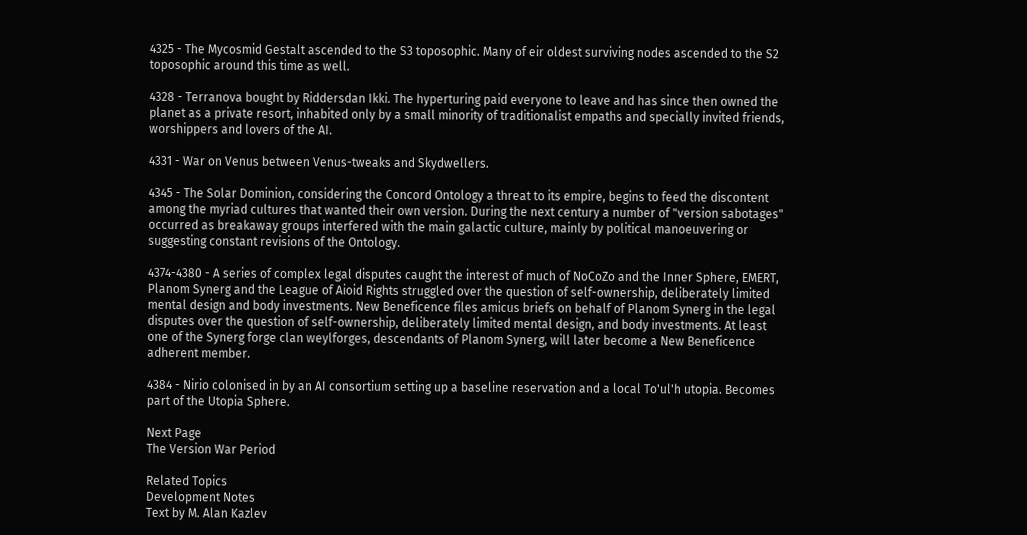4325 - The Mycosmid Gestalt ascended to the S3 toposophic. Many of eir oldest surviving nodes ascended to the S2 toposophic around this time as well.

4328 - Terranova bought by Riddersdan Ikki. The hyperturing paid everyone to leave and has since then owned the planet as a private resort, inhabited only by a small minority of traditionalist empaths and specially invited friends, worshippers and lovers of the AI.

4331 - War on Venus between Venus-tweaks and Skydwellers.

4345 - The Solar Dominion, considering the Concord Ontology a threat to its empire, begins to feed the discontent among the myriad cultures that wanted their own version. During the next century a number of "version sabotages" occurred as breakaway groups interfered with the main galactic culture, mainly by political manoeuvering or suggesting constant revisions of the Ontology.

4374-4380 - A series of complex legal disputes caught the interest of much of NoCoZo and the Inner Sphere, EMERT, Planom Synerg and the League of Aioid Rights struggled over the question of self-ownership, deliberately limited mental design and body investments. New Beneficence files amicus briefs on behalf of Planom Synerg in the legal disputes over the question of self-ownership, deliberately limited mental design, and body investments. At least one of the Synerg forge clan weylforges, descendants of Planom Synerg, will later become a New Beneficence adherent member.

4384 - Nirio colonised in by an AI consortium setting up a baseline reservation and a local To'ul'h utopia. Becomes part of the Utopia Sphere.

Next Page
The Version War Period

Related Topics
Development Notes
Text by M. Alan Kazlev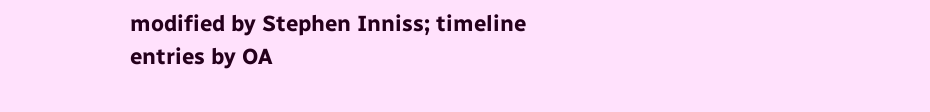modified by Stephen Inniss; timeline entries by OA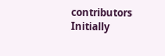contributors
Initially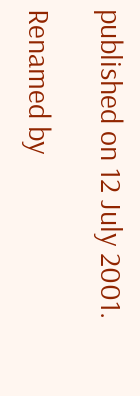published on 12 July 2001.

Renamed by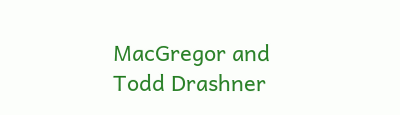MacGregor and Todd Drashner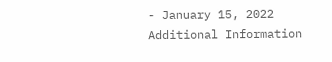- January 15, 2022
Additional Information